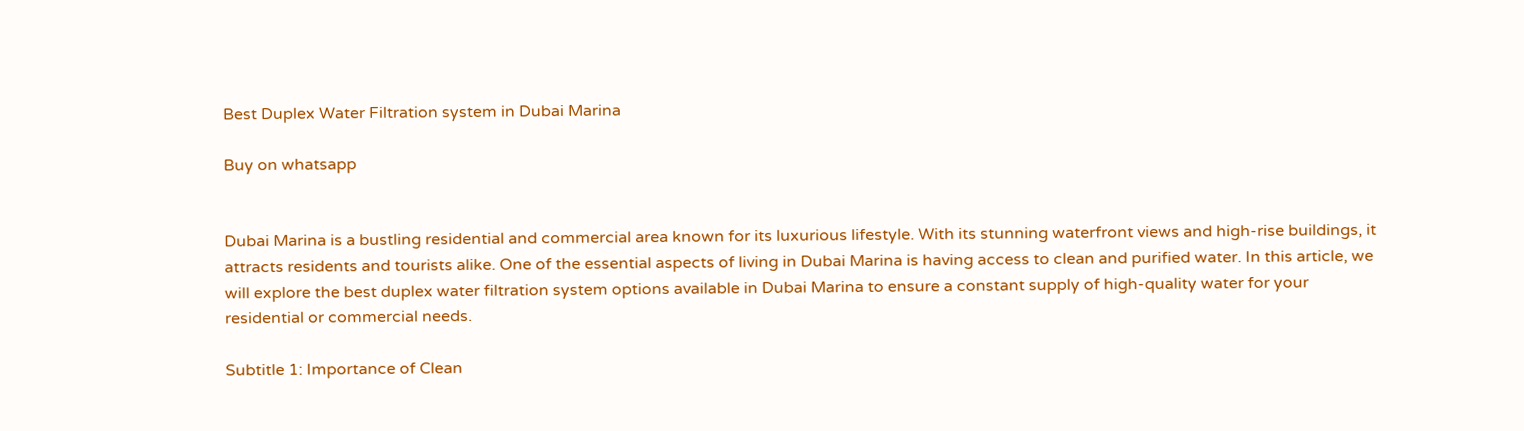Best Duplex Water Filtration system in Dubai Marina

Buy on whatsapp


Dubai Marina is a bustling residential and commercial area known for its luxurious lifestyle. With its stunning waterfront views and high-rise buildings, it attracts residents and tourists alike. One of the essential aspects of living in Dubai Marina is having access to clean and purified water. In this article, we will explore the best duplex water filtration system options available in Dubai Marina to ensure a constant supply of high-quality water for your residential or commercial needs.

Subtitle 1: Importance of Clean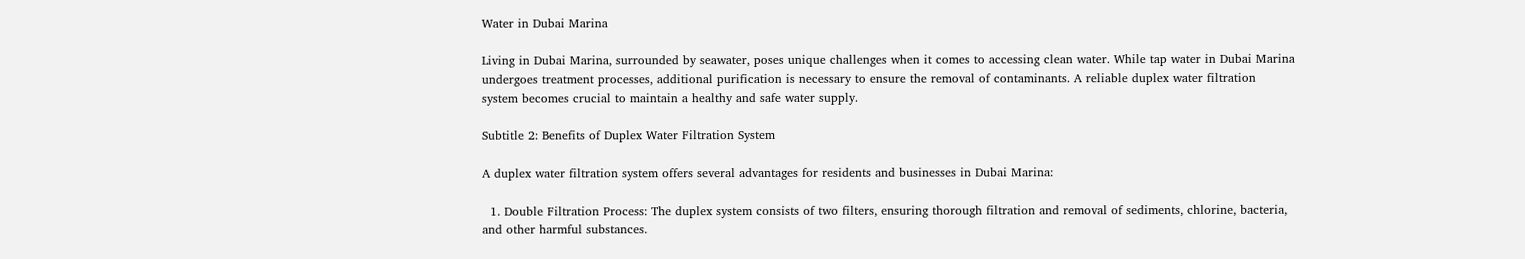Water in Dubai Marina

Living in Dubai Marina, surrounded by seawater, poses unique challenges when it comes to accessing clean water. While tap water in Dubai Marina undergoes treatment processes, additional purification is necessary to ensure the removal of contaminants. A reliable duplex water filtration system becomes crucial to maintain a healthy and safe water supply.

Subtitle 2: Benefits of Duplex Water Filtration System

A duplex water filtration system offers several advantages for residents and businesses in Dubai Marina:

  1. Double Filtration Process: The duplex system consists of two filters, ensuring thorough filtration and removal of sediments, chlorine, bacteria, and other harmful substances.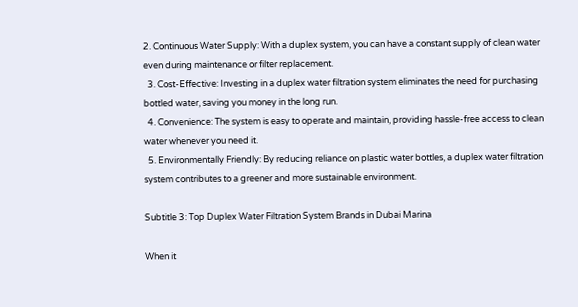2. Continuous Water Supply: With a duplex system, you can have a constant supply of clean water even during maintenance or filter replacement.
  3. Cost-Effective: Investing in a duplex water filtration system eliminates the need for purchasing bottled water, saving you money in the long run.
  4. Convenience: The system is easy to operate and maintain, providing hassle-free access to clean water whenever you need it.
  5. Environmentally Friendly: By reducing reliance on plastic water bottles, a duplex water filtration system contributes to a greener and more sustainable environment.

Subtitle 3: Top Duplex Water Filtration System Brands in Dubai Marina

When it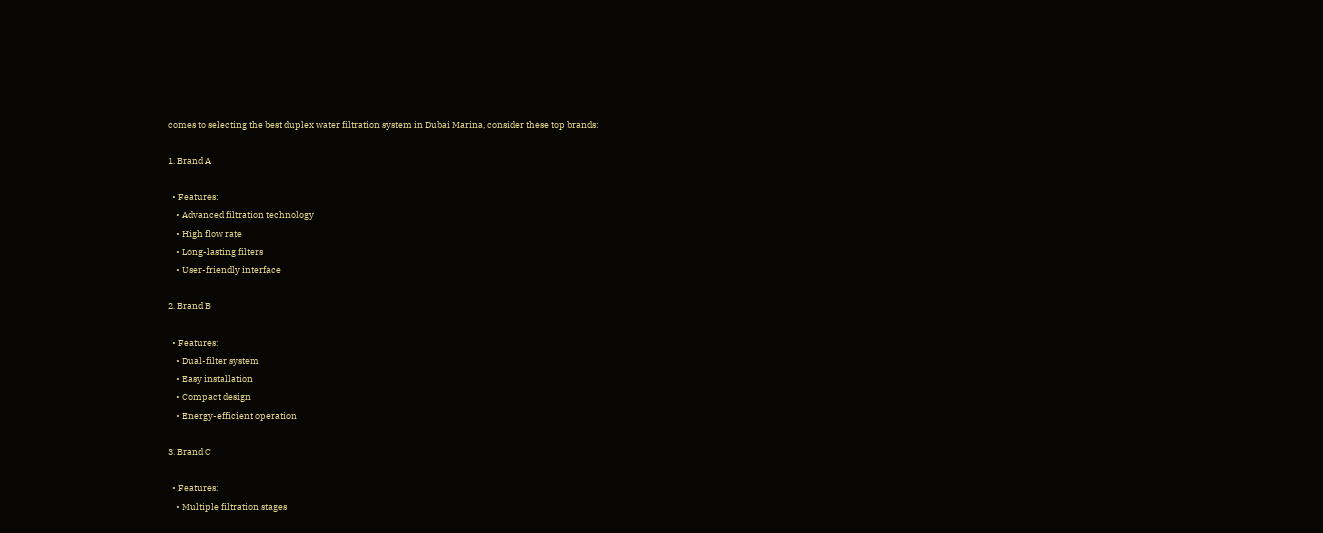comes to selecting the best duplex water filtration system in Dubai Marina, consider these top brands:

1. Brand A

  • Features:
    • Advanced filtration technology
    • High flow rate
    • Long-lasting filters
    • User-friendly interface

2. Brand B

  • Features:
    • Dual-filter system
    • Easy installation
    • Compact design
    • Energy-efficient operation

3. Brand C

  • Features:
    • Multiple filtration stages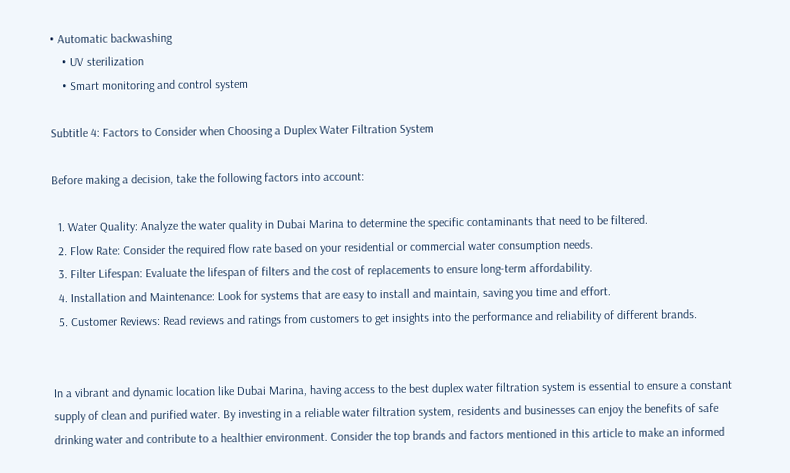• Automatic backwashing
    • UV sterilization
    • Smart monitoring and control system

Subtitle 4: Factors to Consider when Choosing a Duplex Water Filtration System

Before making a decision, take the following factors into account:

  1. Water Quality: Analyze the water quality in Dubai Marina to determine the specific contaminants that need to be filtered.
  2. Flow Rate: Consider the required flow rate based on your residential or commercial water consumption needs.
  3. Filter Lifespan: Evaluate the lifespan of filters and the cost of replacements to ensure long-term affordability.
  4. Installation and Maintenance: Look for systems that are easy to install and maintain, saving you time and effort.
  5. Customer Reviews: Read reviews and ratings from customers to get insights into the performance and reliability of different brands.


In a vibrant and dynamic location like Dubai Marina, having access to the best duplex water filtration system is essential to ensure a constant supply of clean and purified water. By investing in a reliable water filtration system, residents and businesses can enjoy the benefits of safe drinking water and contribute to a healthier environment. Consider the top brands and factors mentioned in this article to make an informed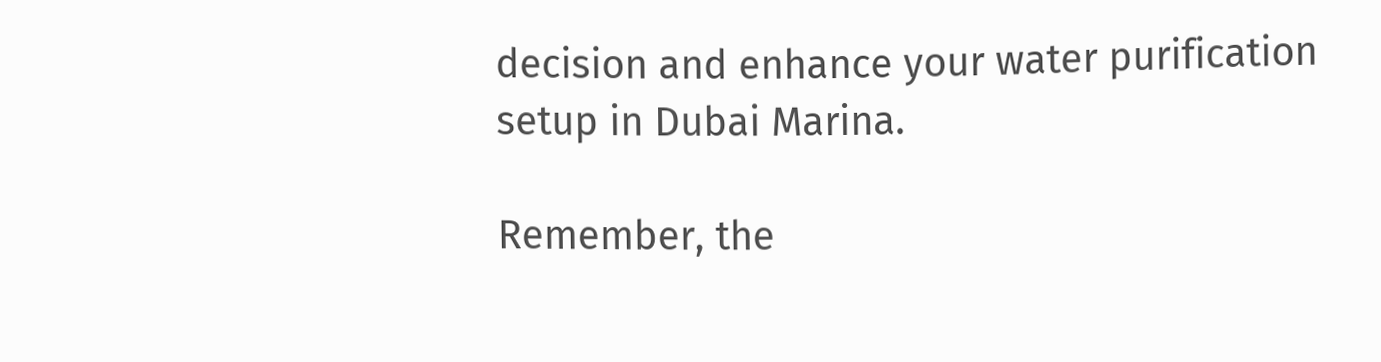decision and enhance your water purification setup in Dubai Marina.

Remember, the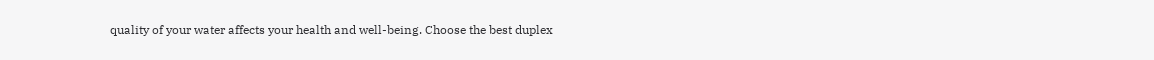quality of your water affects your health and well-being. Choose the best duplex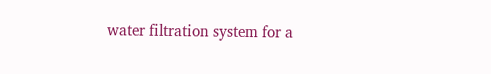water filtration system for a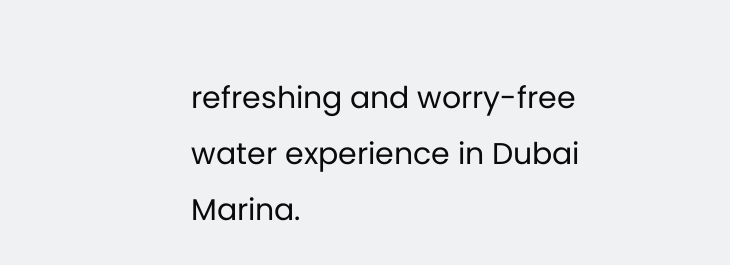refreshing and worry-free water experience in Dubai Marina.